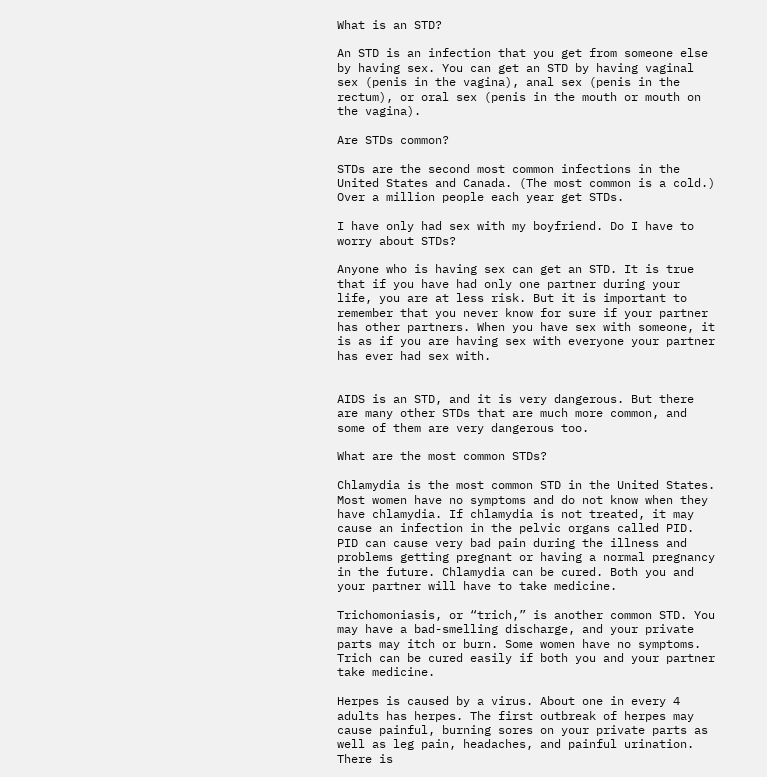What is an STD?

An STD is an infection that you get from someone else by having sex. You can get an STD by having vaginal sex (penis in the vagina), anal sex (penis in the rectum), or oral sex (penis in the mouth or mouth on the vagina).

Are STDs common?

STDs are the second most common infections in the United States and Canada. (The most common is a cold.) Over a million people each year get STDs.

I have only had sex with my boyfriend. Do I have to worry about STDs?

Anyone who is having sex can get an STD. It is true that if you have had only one partner during your life, you are at less risk. But it is important to remember that you never know for sure if your partner has other partners. When you have sex with someone, it is as if you are having sex with everyone your partner has ever had sex with.


AIDS is an STD, and it is very dangerous. But there are many other STDs that are much more common, and some of them are very dangerous too.

What are the most common STDs?

Chlamydia is the most common STD in the United States. Most women have no symptoms and do not know when they have chlamydia. If chlamydia is not treated, it may cause an infection in the pelvic organs called PID. PID can cause very bad pain during the illness and problems getting pregnant or having a normal pregnancy in the future. Chlamydia can be cured. Both you and your partner will have to take medicine.

Trichomoniasis, or “trich,” is another common STD. You may have a bad-smelling discharge, and your private parts may itch or burn. Some women have no symptoms. Trich can be cured easily if both you and your partner take medicine.

Herpes is caused by a virus. About one in every 4 adults has herpes. The first outbreak of herpes may cause painful, burning sores on your private parts as well as leg pain, headaches, and painful urination. There is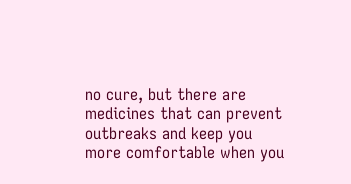no cure, but there are medicines that can prevent outbreaks and keep you more comfortable when you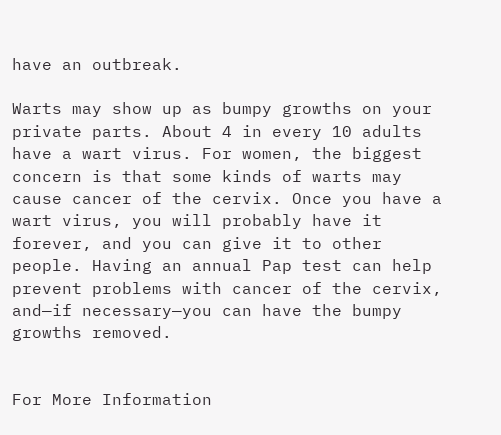have an outbreak.

Warts may show up as bumpy growths on your private parts. About 4 in every 10 adults have a wart virus. For women, the biggest concern is that some kinds of warts may cause cancer of the cervix. Once you have a wart virus, you will probably have it forever, and you can give it to other people. Having an annual Pap test can help prevent problems with cancer of the cervix, and—if necessary—you can have the bumpy growths removed.


For More Information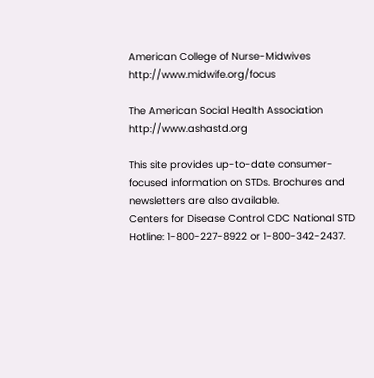American College of Nurse-Midwives http://www.midwife.org/focus

The American Social Health Association http://www.ashastd.org

This site provides up-to-date consumer-focused information on STDs. Brochures and newsletters are also available.
Centers for Disease Control CDC National STD Hotline: 1-800-227-8922 or 1-800-342-2437.